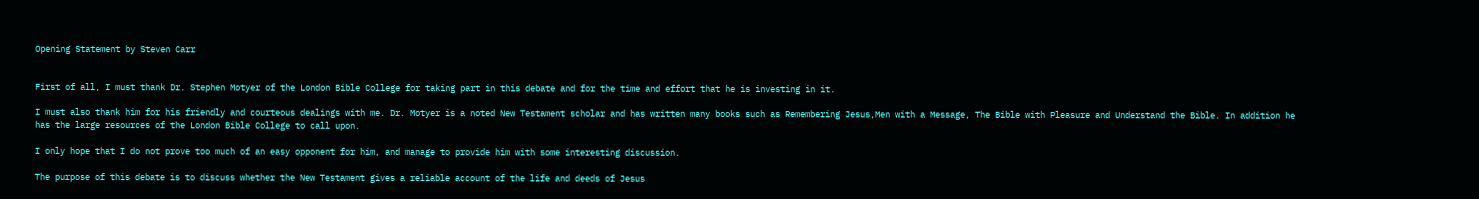Opening Statement by Steven Carr


First of all, I must thank Dr. Stephen Motyer of the London Bible College for taking part in this debate and for the time and effort that he is investing in it.

I must also thank him for his friendly and courteous dealings with me. Dr. Motyer is a noted New Testament scholar and has written many books such as Remembering Jesus,Men with a Message, The Bible with Pleasure and Understand the Bible. In addition he has the large resources of the London Bible College to call upon.

I only hope that I do not prove too much of an easy opponent for him, and manage to provide him with some interesting discussion.

The purpose of this debate is to discuss whether the New Testament gives a reliable account of the life and deeds of Jesus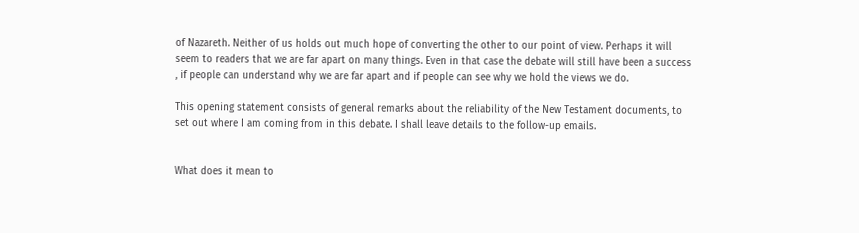of Nazareth. Neither of us holds out much hope of converting the other to our point of view. Perhaps it will seem to readers that we are far apart on many things. Even in that case the debate will still have been a success , if people can understand why we are far apart and if people can see why we hold the views we do.

This opening statement consists of general remarks about the reliability of the New Testament documents, to set out where I am coming from in this debate. I shall leave details to the follow-up emails.


What does it mean to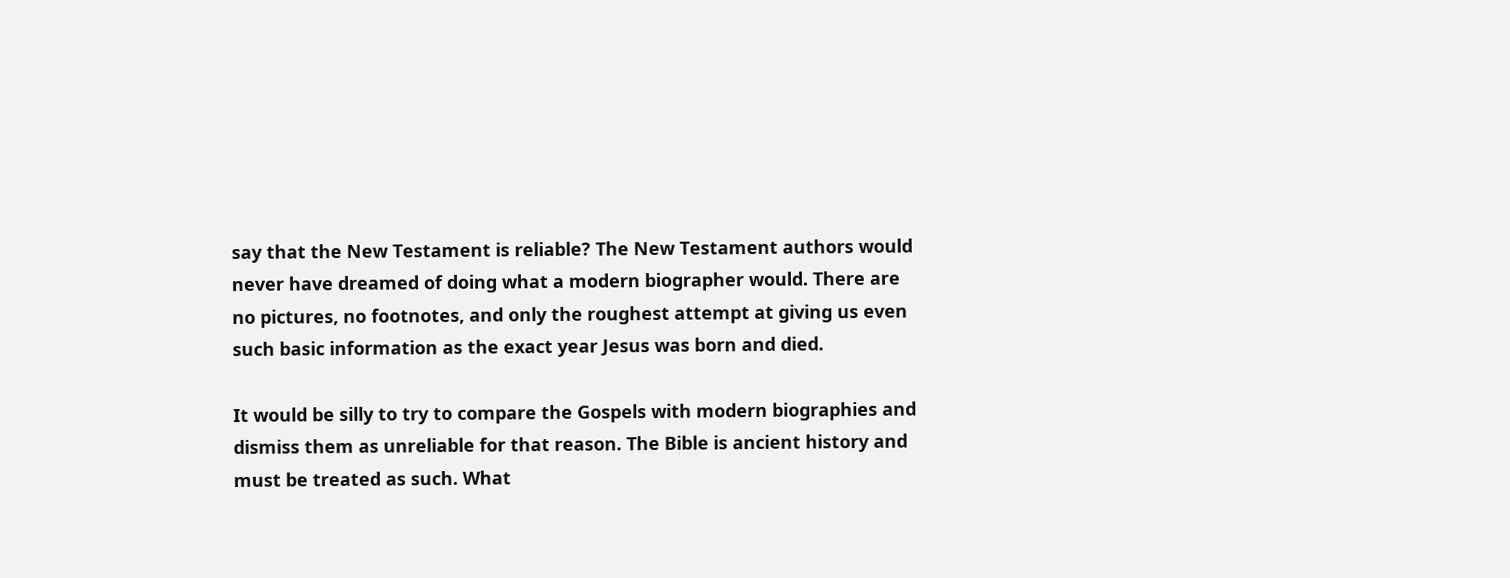say that the New Testament is reliable? The New Testament authors would never have dreamed of doing what a modern biographer would. There are no pictures, no footnotes, and only the roughest attempt at giving us even such basic information as the exact year Jesus was born and died.

It would be silly to try to compare the Gospels with modern biographies and dismiss them as unreliable for that reason. The Bible is ancient history and must be treated as such. What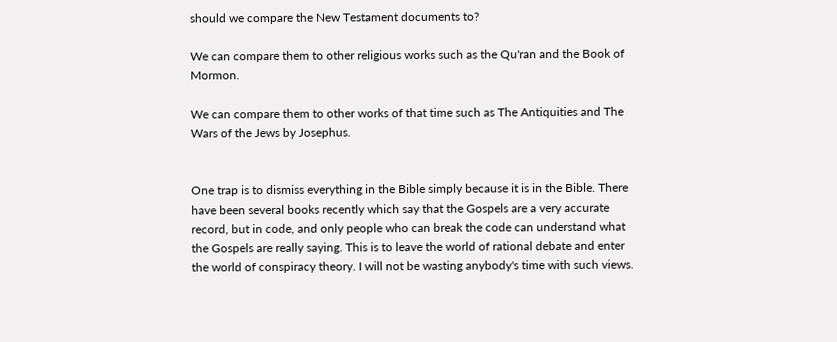should we compare the New Testament documents to?

We can compare them to other religious works such as the Qu'ran and the Book of Mormon.

We can compare them to other works of that time such as The Antiquities and The Wars of the Jews by Josephus.


One trap is to dismiss everything in the Bible simply because it is in the Bible. There have been several books recently which say that the Gospels are a very accurate record, but in code, and only people who can break the code can understand what the Gospels are really saying. This is to leave the world of rational debate and enter the world of conspiracy theory. I will not be wasting anybody's time with such views.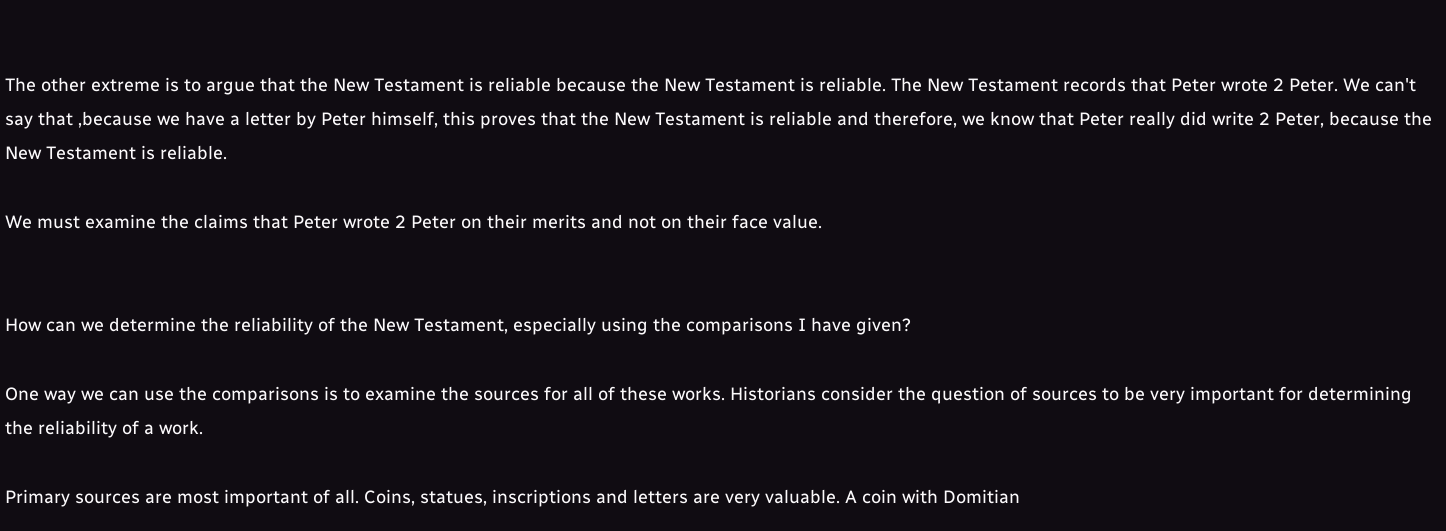The other extreme is to argue that the New Testament is reliable because the New Testament is reliable. The New Testament records that Peter wrote 2 Peter. We can't say that ,because we have a letter by Peter himself, this proves that the New Testament is reliable and therefore, we know that Peter really did write 2 Peter, because the New Testament is reliable.

We must examine the claims that Peter wrote 2 Peter on their merits and not on their face value.


How can we determine the reliability of the New Testament, especially using the comparisons I have given?

One way we can use the comparisons is to examine the sources for all of these works. Historians consider the question of sources to be very important for determining the reliability of a work.

Primary sources are most important of all. Coins, statues, inscriptions and letters are very valuable. A coin with Domitian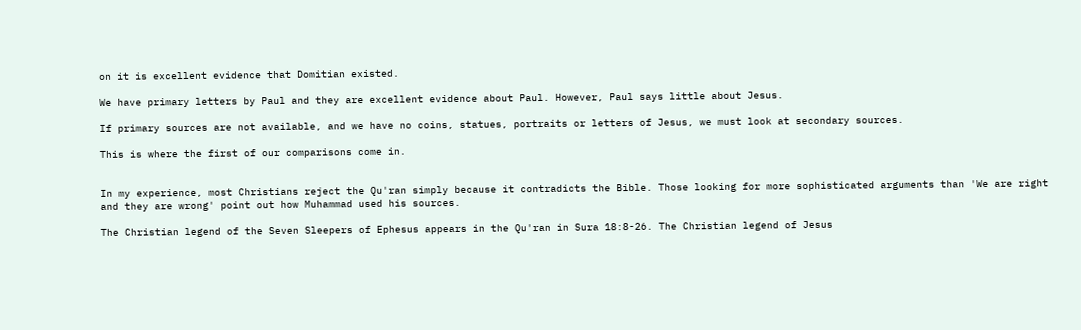on it is excellent evidence that Domitian existed.

We have primary letters by Paul and they are excellent evidence about Paul. However, Paul says little about Jesus.

If primary sources are not available, and we have no coins, statues, portraits or letters of Jesus, we must look at secondary sources.

This is where the first of our comparisons come in.


In my experience, most Christians reject the Qu'ran simply because it contradicts the Bible. Those looking for more sophisticated arguments than 'We are right and they are wrong' point out how Muhammad used his sources.

The Christian legend of the Seven Sleepers of Ephesus appears in the Qu'ran in Sura 18:8-26. The Christian legend of Jesus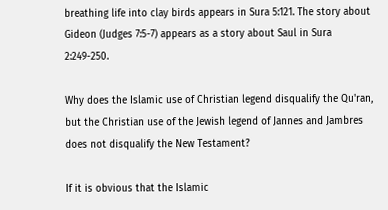breathing life into clay birds appears in Sura 5:121. The story about Gideon (Judges 7:5-7) appears as a story about Saul in Sura 2:249-250.

Why does the Islamic use of Christian legend disqualify the Qu'ran, but the Christian use of the Jewish legend of Jannes and Jambres does not disqualify the New Testament?

If it is obvious that the Islamic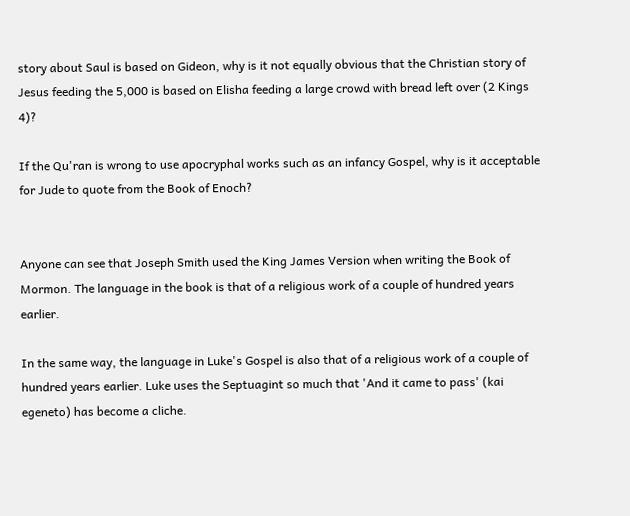story about Saul is based on Gideon, why is it not equally obvious that the Christian story of Jesus feeding the 5,000 is based on Elisha feeding a large crowd with bread left over (2 Kings 4)?

If the Qu'ran is wrong to use apocryphal works such as an infancy Gospel, why is it acceptable for Jude to quote from the Book of Enoch?


Anyone can see that Joseph Smith used the King James Version when writing the Book of Mormon. The language in the book is that of a religious work of a couple of hundred years earlier.

In the same way, the language in Luke's Gospel is also that of a religious work of a couple of hundred years earlier. Luke uses the Septuagint so much that 'And it came to pass' (kai egeneto) has become a cliche.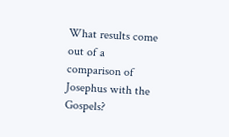What results come out of a comparison of Josephus with the Gospels?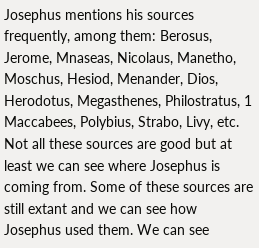Josephus mentions his sources frequently, among them: Berosus, Jerome, Mnaseas, Nicolaus, Manetho, Moschus, Hesiod, Menander, Dios, Herodotus, Megasthenes, Philostratus, 1 Maccabees, Polybius, Strabo, Livy, etc. Not all these sources are good but at least we can see where Josephus is coming from. Some of these sources are still extant and we can see how Josephus used them. We can see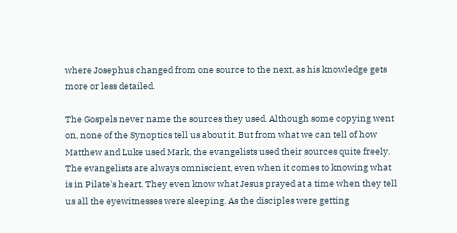where Josephus changed from one source to the next, as his knowledge gets more or less detailed.

The Gospels never name the sources they used. Although some copying went on, none of the Synoptics tell us about it. But from what we can tell of how Matthew and Luke used Mark, the evangelists used their sources quite freely. The evangelists are always omniscient, even when it comes to knowing what is in Pilate's heart. They even know what Jesus prayed at a time when they tell us all the eyewitnesses were sleeping. As the disciples were getting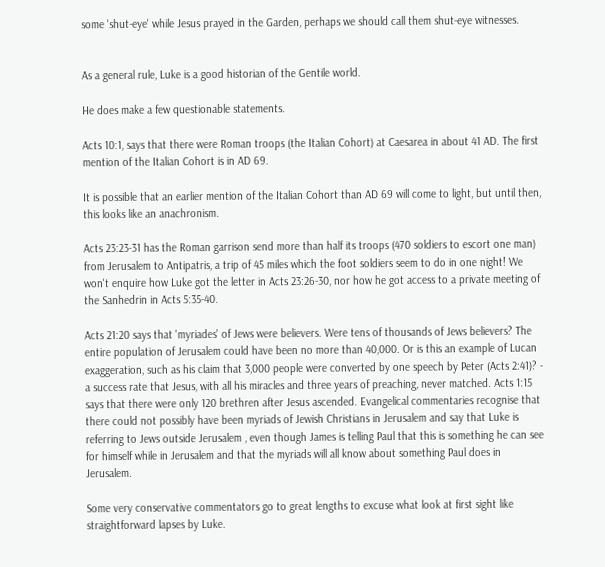some 'shut-eye' while Jesus prayed in the Garden, perhaps we should call them shut-eye witnesses.


As a general rule, Luke is a good historian of the Gentile world.

He does make a few questionable statements.

Acts 10:1, says that there were Roman troops (the Italian Cohort) at Caesarea in about 41 AD. The first mention of the Italian Cohort is in AD 69.

It is possible that an earlier mention of the Italian Cohort than AD 69 will come to light, but until then, this looks like an anachronism.

Acts 23:23-31 has the Roman garrison send more than half its troops (470 soldiers to escort one man) from Jerusalem to Antipatris, a trip of 45 miles which the foot soldiers seem to do in one night! We won't enquire how Luke got the letter in Acts 23:26-30, nor how he got access to a private meeting of the Sanhedrin in Acts 5:35-40.

Acts 21:20 says that 'myriades' of Jews were believers. Were tens of thousands of Jews believers? The entire population of Jerusalem could have been no more than 40,000. Or is this an example of Lucan exaggeration, such as his claim that 3,000 people were converted by one speech by Peter (Acts 2:41)? - a success rate that Jesus, with all his miracles and three years of preaching, never matched. Acts 1:15 says that there were only 120 brethren after Jesus ascended. Evangelical commentaries recognise that there could not possibly have been myriads of Jewish Christians in Jerusalem and say that Luke is referring to Jews outside Jerusalem , even though James is telling Paul that this is something he can see for himself while in Jerusalem and that the myriads will all know about something Paul does in Jerusalem.

Some very conservative commentators go to great lengths to excuse what look at first sight like straightforward lapses by Luke.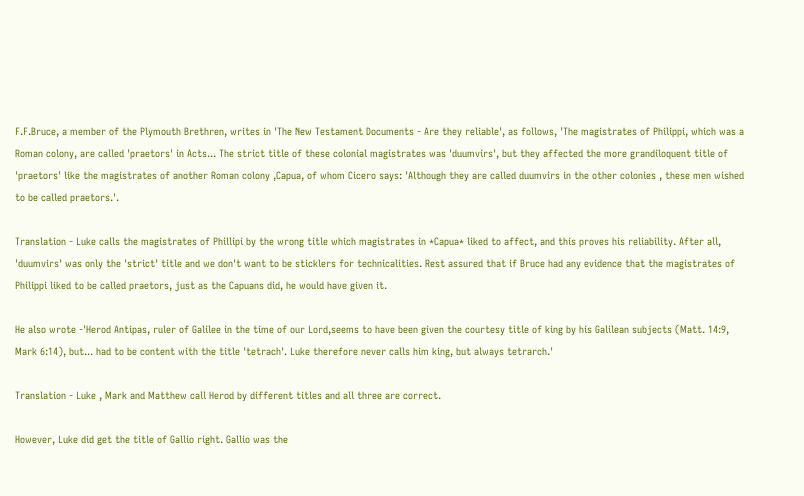F.F.Bruce, a member of the Plymouth Brethren, writes in 'The New Testament Documents - Are they reliable', as follows, 'The magistrates of Philippi, which was a Roman colony, are called 'praetors' in Acts... The strict title of these colonial magistrates was 'duumvirs', but they affected the more grandiloquent title of 'praetors' like the magistrates of another Roman colony ,Capua, of whom Cicero says: 'Although they are called duumvirs in the other colonies , these men wished to be called praetors.'.

Translation - Luke calls the magistrates of Phillipi by the wrong title which magistrates in *Capua* liked to affect, and this proves his reliability. After all, 'duumvirs' was only the 'strict' title and we don't want to be sticklers for technicalities. Rest assured that if Bruce had any evidence that the magistrates of Philippi liked to be called praetors, just as the Capuans did, he would have given it.

He also wrote -'Herod Antipas, ruler of Galilee in the time of our Lord,seems to have been given the courtesy title of king by his Galilean subjects (Matt. 14:9, Mark 6:14), but... had to be content with the title 'tetrach'. Luke therefore never calls him king, but always tetrarch.'

Translation - Luke , Mark and Matthew call Herod by different titles and all three are correct.

However, Luke did get the title of Gallio right. Gallio was the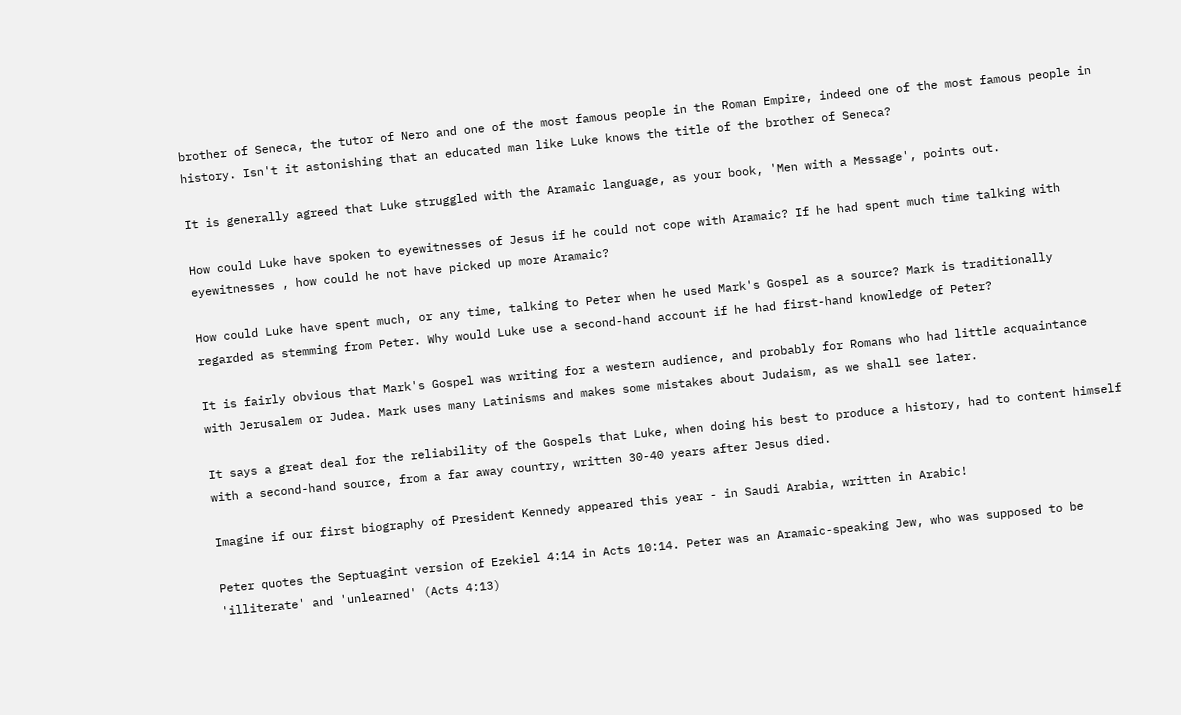brother of Seneca, the tutor of Nero and one of the most famous people in the Roman Empire, indeed one of the most famous people in history. Isn't it astonishing that an educated man like Luke knows the title of the brother of Seneca?

It is generally agreed that Luke struggled with the Aramaic language, as your book, 'Men with a Message', points out.

How could Luke have spoken to eyewitnesses of Jesus if he could not cope with Aramaic? If he had spent much time talking with eyewitnesses , how could he not have picked up more Aramaic?

How could Luke have spent much, or any time, talking to Peter when he used Mark's Gospel as a source? Mark is traditionally regarded as stemming from Peter. Why would Luke use a second-hand account if he had first-hand knowledge of Peter?

It is fairly obvious that Mark's Gospel was writing for a western audience, and probably for Romans who had little acquaintance with Jerusalem or Judea. Mark uses many Latinisms and makes some mistakes about Judaism, as we shall see later.

It says a great deal for the reliability of the Gospels that Luke, when doing his best to produce a history, had to content himself with a second-hand source, from a far away country, written 30-40 years after Jesus died.

Imagine if our first biography of President Kennedy appeared this year - in Saudi Arabia, written in Arabic!

Peter quotes the Septuagint version of Ezekiel 4:14 in Acts 10:14. Peter was an Aramaic-speaking Jew, who was supposed to be 'illiterate' and 'unlearned' (Acts 4:13)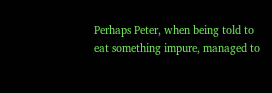Perhaps Peter, when being told to eat something impure, managed to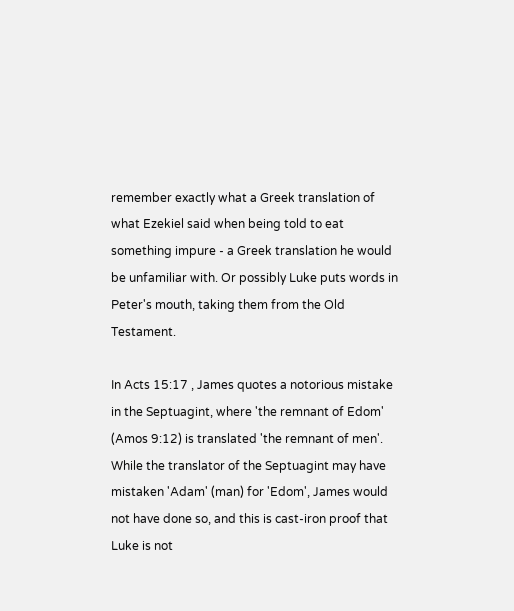remember exactly what a Greek translation of what Ezekiel said when being told to eat something impure - a Greek translation he would be unfamiliar with. Or possibly Luke puts words in Peter's mouth, taking them from the Old Testament.

In Acts 15:17 , James quotes a notorious mistake in the Septuagint, where 'the remnant of Edom' (Amos 9:12) is translated 'the remnant of men'. While the translator of the Septuagint may have mistaken 'Adam' (man) for 'Edom', James would not have done so, and this is cast-iron proof that Luke is not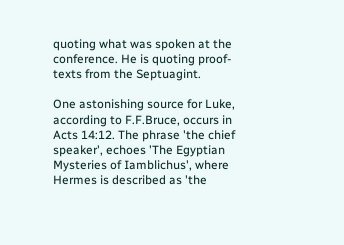quoting what was spoken at the conference. He is quoting proof-texts from the Septuagint.

One astonishing source for Luke, according to F.F.Bruce, occurs in Acts 14:12. The phrase 'the chief speaker', echoes 'The Egyptian Mysteries of Iamblichus', where Hermes is described as 'the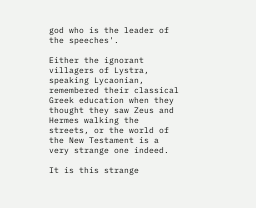god who is the leader of the speeches'.

Either the ignorant villagers of Lystra, speaking Lycaonian, remembered their classical Greek education when they thought they saw Zeus and Hermes walking the streets, or the world of the New Testament is a very strange one indeed.

It is this strange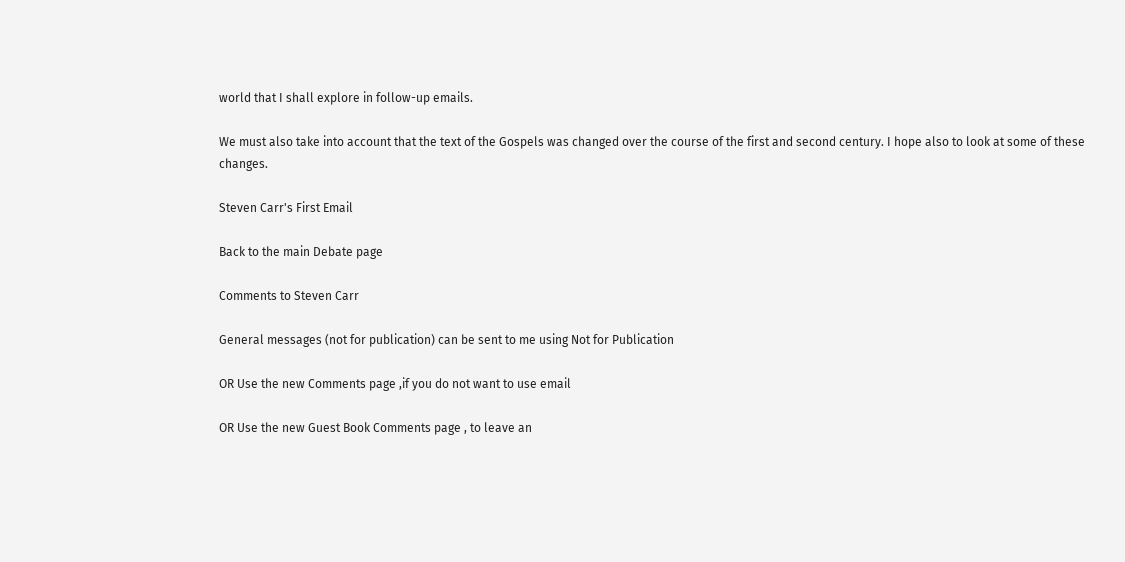world that I shall explore in follow-up emails.

We must also take into account that the text of the Gospels was changed over the course of the first and second century. I hope also to look at some of these changes.

Steven Carr's First Email

Back to the main Debate page

Comments to Steven Carr

General messages (not for publication) can be sent to me using Not for Publication

OR Use the new Comments page ,if you do not want to use email

OR Use the new Guest Book Comments page , to leave an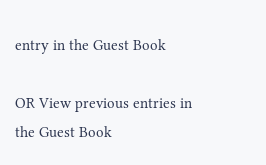entry in the Guest Book

OR View previous entries in the Guest Book